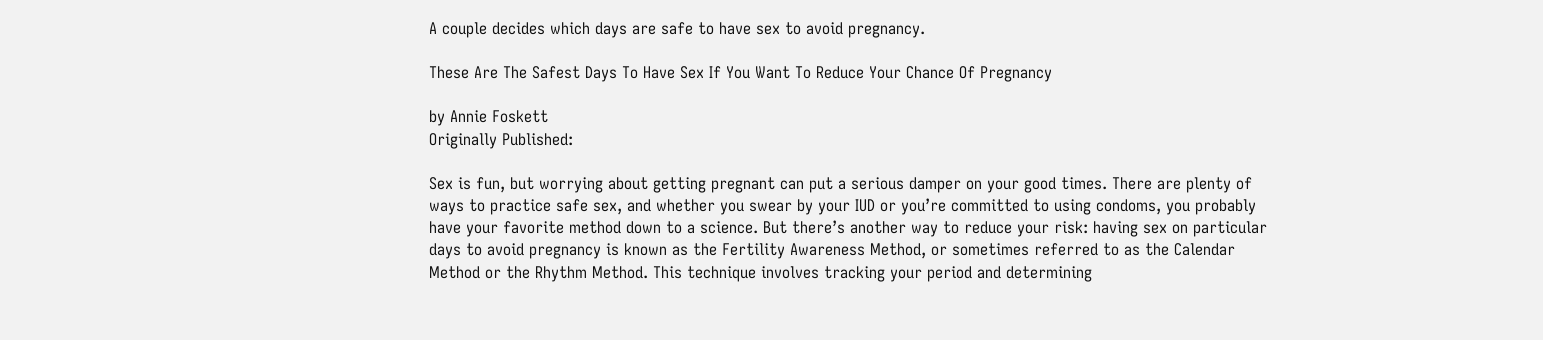A couple decides which days are safe to have sex to avoid pregnancy.

These Are The Safest Days To Have Sex If You Want To Reduce Your Chance Of Pregnancy

by Annie Foskett
Originally Published:

Sex is fun, but worrying about getting pregnant can put a serious damper on your good times. There are plenty of ways to practice safe sex, and whether you swear by your IUD or you’re committed to using condoms, you probably have your favorite method down to a science. But there’s another way to reduce your risk: having sex on particular days to avoid pregnancy is known as the Fertility Awareness Method, or sometimes referred to as the Calendar Method or the Rhythm Method. This technique involves tracking your period and determining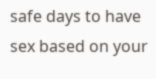safe days to have sex based on your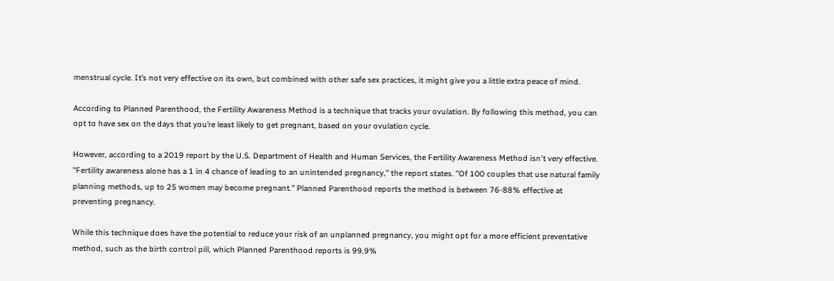menstrual cycle. It’s not very effective on its own, but combined with other safe sex practices, it might give you a little extra peace of mind.

According to Planned Parenthood, the Fertility Awareness Method is a technique that tracks your ovulation. By following this method, you can opt to have sex on the days that you’re least likely to get pregnant, based on your ovulation cycle.

However, according to a 2019 report by the U.S. Department of Health and Human Services, the Fertility Awareness Method isn't very effective. "Fertility awareness alone has a 1 in 4 chance of leading to an unintended pregnancy," the report states. "Of 100 couples that use natural family planning methods, up to 25 women may become pregnant." Planned Parenthood reports the method is between 76-88% effective at preventing pregnancy.

While this technique does have the potential to reduce your risk of an unplanned pregnancy, you might opt for a more efficient preventative method, such as the birth control pill, which Planned Parenthood reports is 99.9%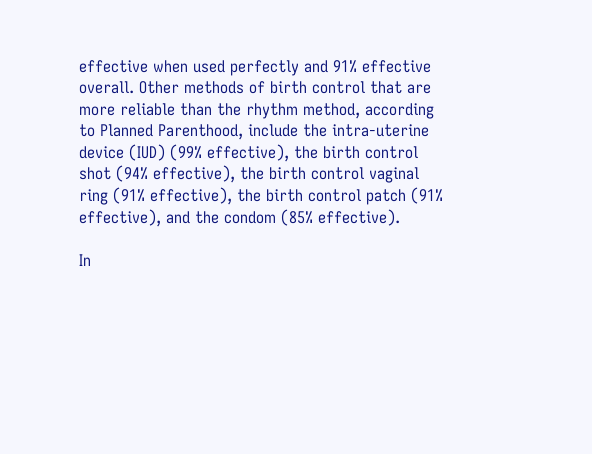effective when used perfectly and 91% effective overall. Other methods of birth control that are more reliable than the rhythm method, according to Planned Parenthood, include the intra-uterine device (IUD) (99% effective), the birth control shot (94% effective), the birth control vaginal ring (91% effective), the birth control patch (91% effective), and the condom (85% effective).

In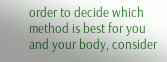order to decide which method is best for you and your body, consider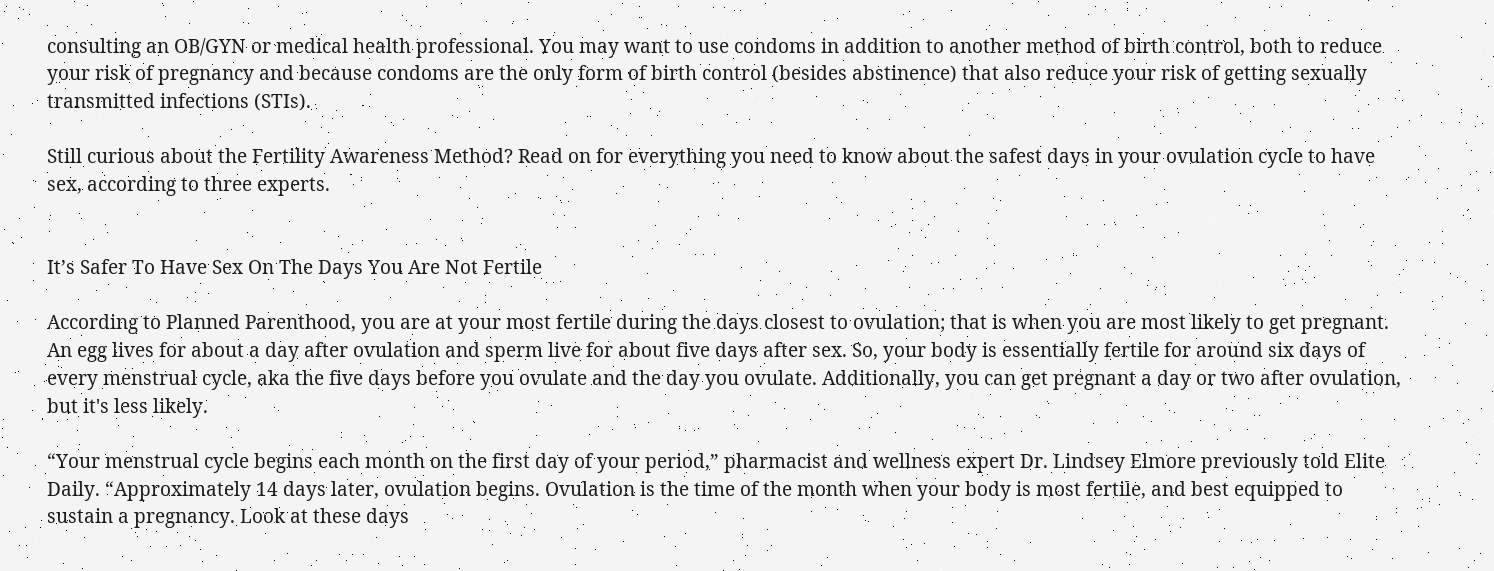consulting an OB/GYN or medical health professional. You may want to use condoms in addition to another method of birth control, both to reduce your risk of pregnancy and because condoms are the only form of birth control (besides abstinence) that also reduce your risk of getting sexually transmitted infections (STIs).

Still curious about the Fertility Awareness Method? Read on for everything you need to know about the safest days in your ovulation cycle to have sex, according to three experts.


It’s Safer To Have Sex On The Days You Are Not Fertile

According to Planned Parenthood, you are at your most fertile during the days closest to ovulation; that is when you are most likely to get pregnant. An egg lives for about a day after ovulation and sperm live for about five days after sex. So, your body is essentially fertile for around six days of every menstrual cycle, aka the five days before you ovulate and the day you ovulate. Additionally, you can get pregnant a day or two after ovulation, but it's less likely.

“Your menstrual cycle begins each month on the first day of your period,” pharmacist and wellness expert Dr. Lindsey Elmore previously told Elite Daily. “Approximately 14 days later, ovulation begins. Ovulation is the time of the month when your body is most fertile, and best equipped to sustain a pregnancy. Look at these days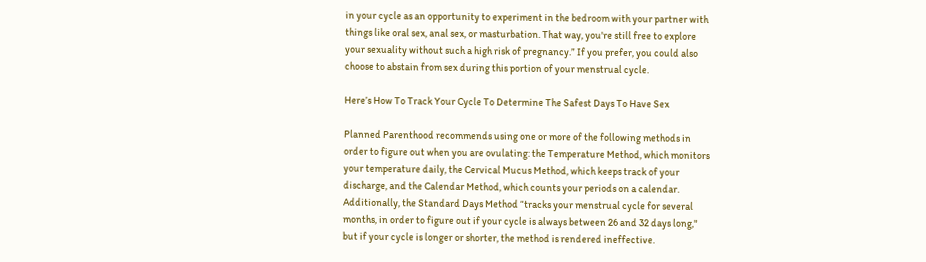in your cycle as an opportunity to experiment in the bedroom with your partner with things like oral sex, anal sex, or masturbation. That way, you're still free to explore your sexuality without such a high risk of pregnancy.” If you prefer, you could also choose to abstain from sex during this portion of your menstrual cycle.

Here’s How To Track Your Cycle To Determine The Safest Days To Have Sex

Planned Parenthood recommends using one or more of the following methods in order to figure out when you are ovulating: the Temperature Method, which monitors your temperature daily, the Cervical Mucus Method, which keeps track of your discharge, and the Calendar Method, which counts your periods on a calendar. Additionally, the Standard Days Method “tracks your menstrual cycle for several months, in order to figure out if your cycle is always between 26 and 32 days long," but if your cycle is longer or shorter, the method is rendered ineffective.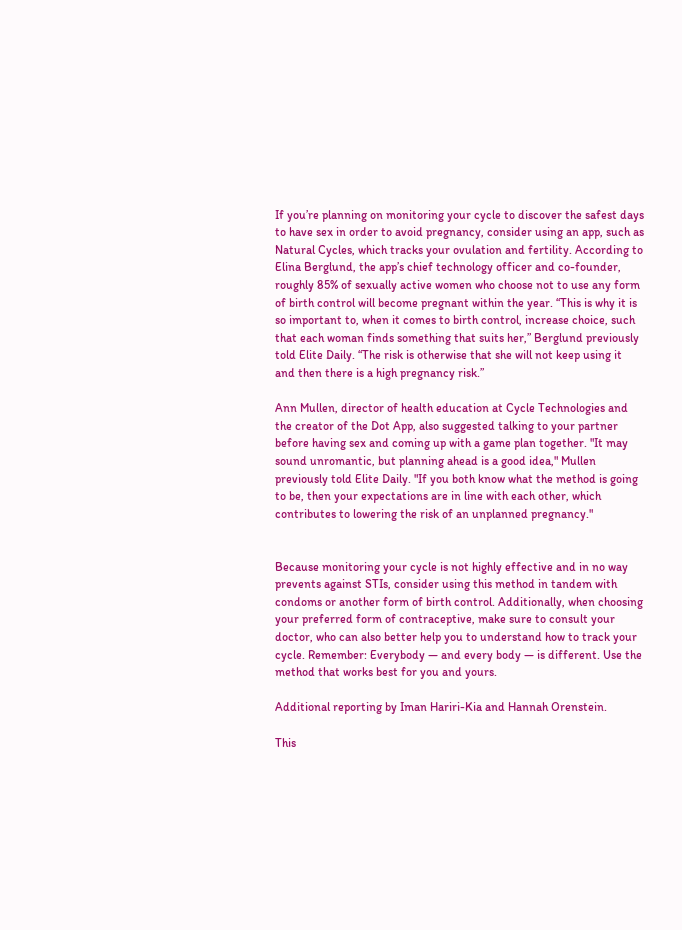If you’re planning on monitoring your cycle to discover the safest days to have sex in order to avoid pregnancy, consider using an app, such as Natural Cycles, which tracks your ovulation and fertility. According to Elina Berglund, the app’s chief technology officer and co-founder, roughly 85% of sexually active women who choose not to use any form of birth control will become pregnant within the year. “This is why it is so important to, when it comes to birth control, increase choice, such that each woman finds something that suits her,” Berglund previously told Elite Daily. “The risk is otherwise that she will not keep using it and then there is a high pregnancy risk.”

Ann Mullen, director of health education at Cycle Technologies and the creator of the Dot App, also suggested talking to your partner before having sex and coming up with a game plan together. "It may sound unromantic, but planning ahead is a good idea," Mullen previously told Elite Daily. "If you both know what the method is going to be, then your expectations are in line with each other, which contributes to lowering the risk of an unplanned pregnancy."


Because monitoring your cycle is not highly effective and in no way prevents against STIs, consider using this method in tandem with condoms or another form of birth control. Additionally, when choosing your preferred form of contraceptive, make sure to consult your doctor, who can also better help you to understand how to track your cycle. Remember: Everybody — and every body — is different. Use the method that works best for you and yours.

Additional reporting by Iman Hariri-Kia and Hannah Orenstein.

This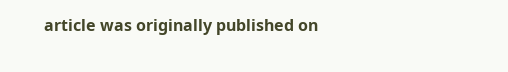article was originally published on